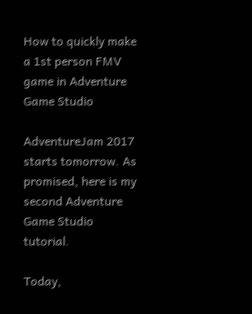How to quickly make a 1st person FMV game in Adventure Game Studio

AdventureJam 2017 starts tomorrow. As promised, here is my second Adventure Game Studio tutorial.

Today,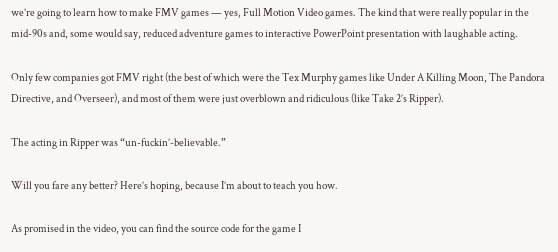we’re going to learn how to make FMV games — yes, Full Motion Video games. The kind that were really popular in the mid-90s and, some would say, reduced adventure games to interactive PowerPoint presentation with laughable acting.

Only few companies got FMV right (the best of which were the Tex Murphy games like Under A Killing Moon, The Pandora Directive, and Overseer), and most of them were just overblown and ridiculous (like Take 2’s Ripper).

The acting in Ripper was “un-fuckin’-believable.”

Will you fare any better? Here’s hoping, because I’m about to teach you how.

As promised in the video, you can find the source code for the game I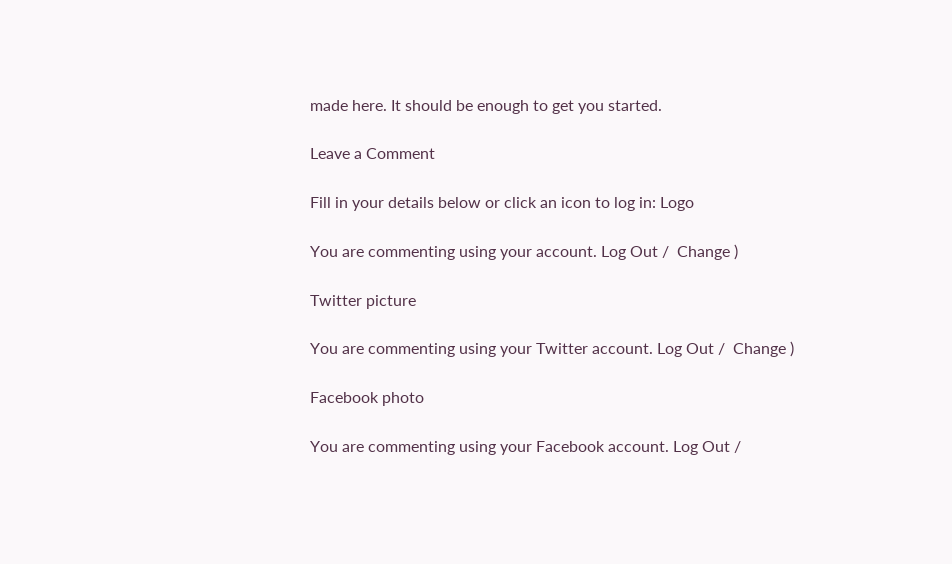made here. It should be enough to get you started.

Leave a Comment

Fill in your details below or click an icon to log in: Logo

You are commenting using your account. Log Out /  Change )

Twitter picture

You are commenting using your Twitter account. Log Out /  Change )

Facebook photo

You are commenting using your Facebook account. Log Out /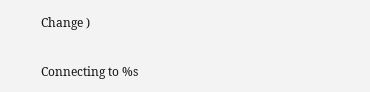Change )

Connecting to %s